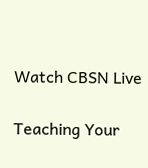Watch CBSN Live

Teaching Your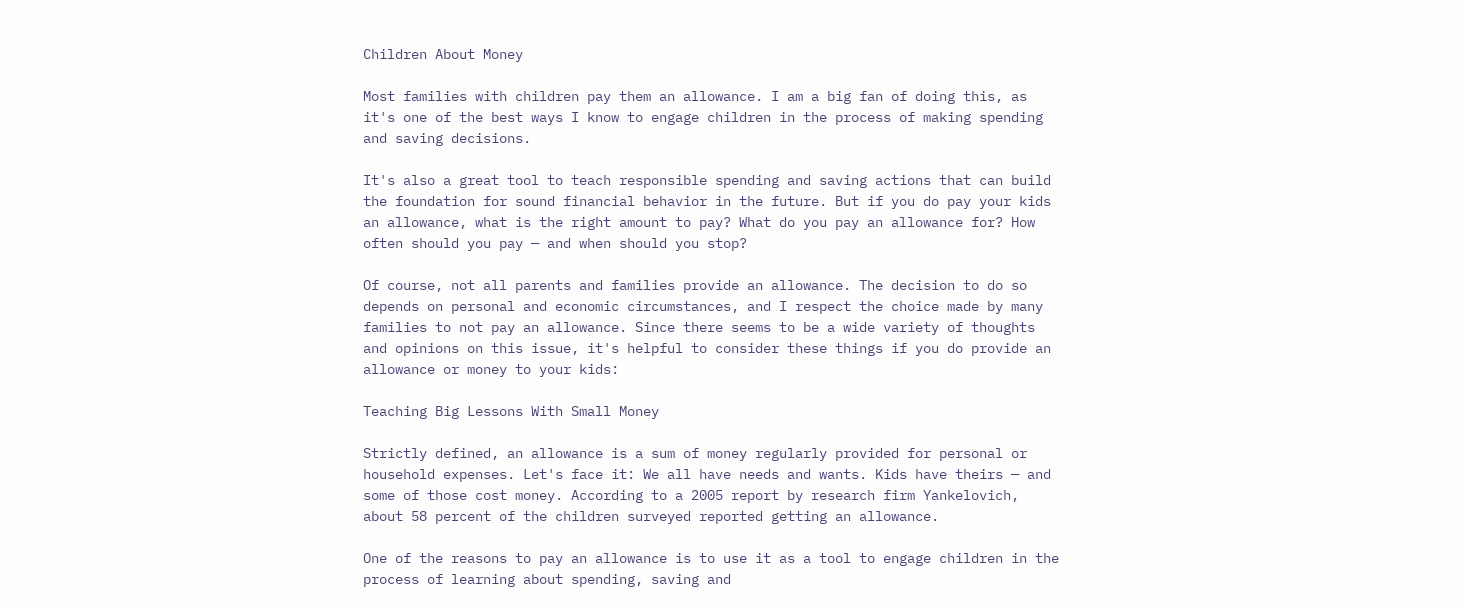Children About Money

Most families with children pay them an allowance. I am a big fan of doing this, as it's one of the best ways I know to engage children in the process of making spending and saving decisions.

It's also a great tool to teach responsible spending and saving actions that can build the foundation for sound financial behavior in the future. But if you do pay your kids an allowance, what is the right amount to pay? What do you pay an allowance for? How often should you pay — and when should you stop?

Of course, not all parents and families provide an allowance. The decision to do so depends on personal and economic circumstances, and I respect the choice made by many families to not pay an allowance. Since there seems to be a wide variety of thoughts and opinions on this issue, it's helpful to consider these things if you do provide an allowance or money to your kids:

Teaching Big Lessons With Small Money

Strictly defined, an allowance is a sum of money regularly provided for personal or household expenses. Let's face it: We all have needs and wants. Kids have theirs — and some of those cost money. According to a 2005 report by research firm Yankelovich, about 58 percent of the children surveyed reported getting an allowance.

One of the reasons to pay an allowance is to use it as a tool to engage children in the process of learning about spending, saving and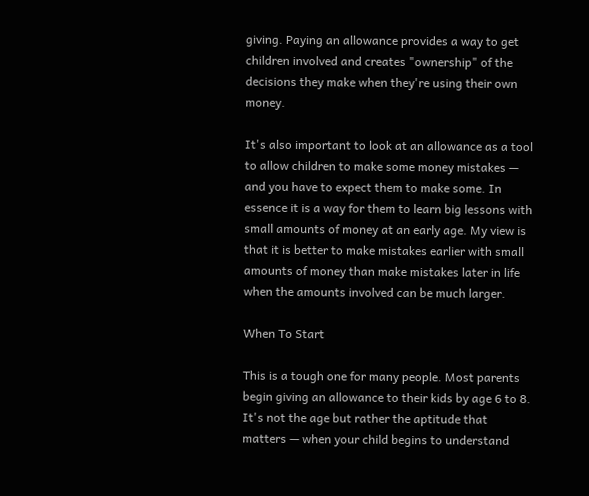giving. Paying an allowance provides a way to get children involved and creates "ownership" of the decisions they make when they're using their own money.

It's also important to look at an allowance as a tool to allow children to make some money mistakes — and you have to expect them to make some. In essence it is a way for them to learn big lessons with small amounts of money at an early age. My view is that it is better to make mistakes earlier with small amounts of money than make mistakes later in life when the amounts involved can be much larger.

When To Start

This is a tough one for many people. Most parents begin giving an allowance to their kids by age 6 to 8. It's not the age but rather the aptitude that matters — when your child begins to understand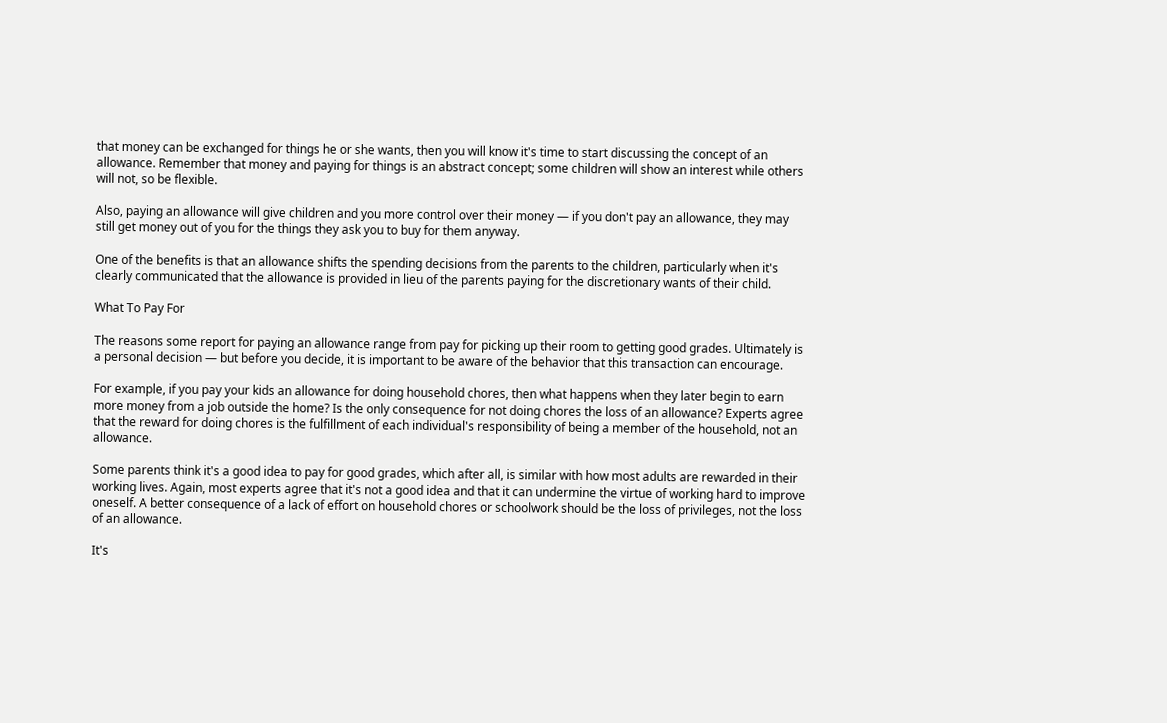that money can be exchanged for things he or she wants, then you will know it's time to start discussing the concept of an allowance. Remember that money and paying for things is an abstract concept; some children will show an interest while others will not, so be flexible.

Also, paying an allowance will give children and you more control over their money — if you don't pay an allowance, they may still get money out of you for the things they ask you to buy for them anyway.

One of the benefits is that an allowance shifts the spending decisions from the parents to the children, particularly when it's clearly communicated that the allowance is provided in lieu of the parents paying for the discretionary wants of their child.

What To Pay For

The reasons some report for paying an allowance range from pay for picking up their room to getting good grades. Ultimately is a personal decision — but before you decide, it is important to be aware of the behavior that this transaction can encourage.

For example, if you pay your kids an allowance for doing household chores, then what happens when they later begin to earn more money from a job outside the home? Is the only consequence for not doing chores the loss of an allowance? Experts agree that the reward for doing chores is the fulfillment of each individual's responsibility of being a member of the household, not an allowance.

Some parents think it's a good idea to pay for good grades, which after all, is similar with how most adults are rewarded in their working lives. Again, most experts agree that it's not a good idea and that it can undermine the virtue of working hard to improve oneself. A better consequence of a lack of effort on household chores or schoolwork should be the loss of privileges, not the loss of an allowance.

It's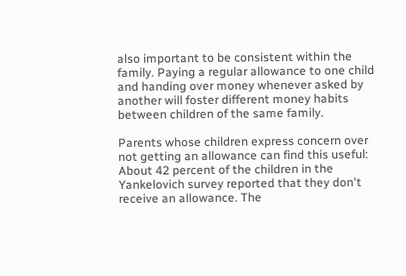also important to be consistent within the family. Paying a regular allowance to one child and handing over money whenever asked by another will foster different money habits between children of the same family.

Parents whose children express concern over not getting an allowance can find this useful: About 42 percent of the children in the Yankelovich survey reported that they don't receive an allowance. The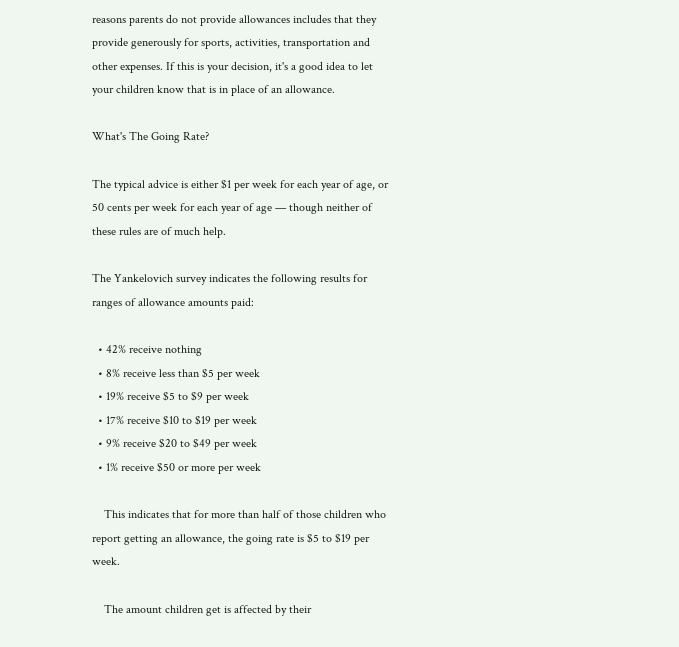reasons parents do not provide allowances includes that they provide generously for sports, activities, transportation and other expenses. If this is your decision, it's a good idea to let your children know that is in place of an allowance.

What's The Going Rate?

The typical advice is either $1 per week for each year of age, or 50 cents per week for each year of age — though neither of these rules are of much help.

The Yankelovich survey indicates the following results for ranges of allowance amounts paid:

  • 42% receive nothing
  • 8% receive less than $5 per week
  • 19% receive $5 to $9 per week
  • 17% receive $10 to $19 per week
  • 9% receive $20 to $49 per week
  • 1% receive $50 or more per week

    This indicates that for more than half of those children who report getting an allowance, the going rate is $5 to $19 per week.

    The amount children get is affected by their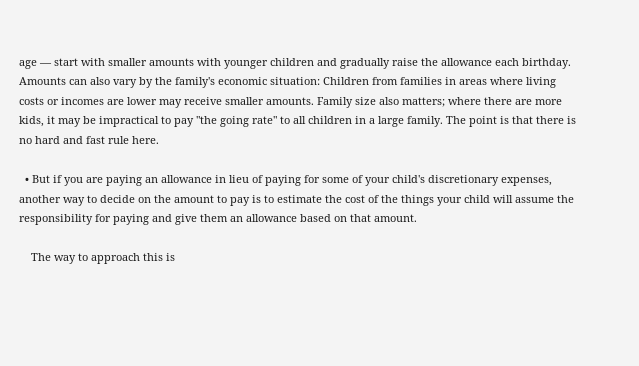age — start with smaller amounts with younger children and gradually raise the allowance each birthday. Amounts can also vary by the family's economic situation: Children from families in areas where living costs or incomes are lower may receive smaller amounts. Family size also matters; where there are more kids, it may be impractical to pay "the going rate" to all children in a large family. The point is that there is no hard and fast rule here.

  • But if you are paying an allowance in lieu of paying for some of your child's discretionary expenses, another way to decide on the amount to pay is to estimate the cost of the things your child will assume the responsibility for paying and give them an allowance based on that amount.

    The way to approach this is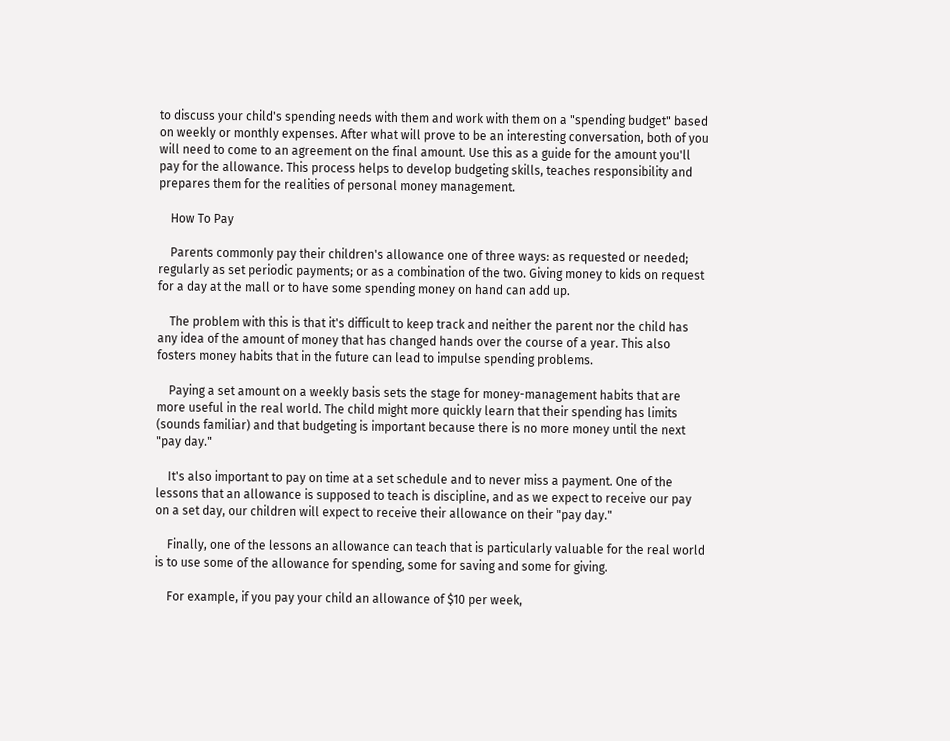to discuss your child's spending needs with them and work with them on a "spending budget" based on weekly or monthly expenses. After what will prove to be an interesting conversation, both of you will need to come to an agreement on the final amount. Use this as a guide for the amount you'll pay for the allowance. This process helps to develop budgeting skills, teaches responsibility and prepares them for the realities of personal money management.

    How To Pay

    Parents commonly pay their children's allowance one of three ways: as requested or needed; regularly as set periodic payments; or as a combination of the two. Giving money to kids on request for a day at the mall or to have some spending money on hand can add up.

    The problem with this is that it's difficult to keep track and neither the parent nor the child has any idea of the amount of money that has changed hands over the course of a year. This also fosters money habits that in the future can lead to impulse spending problems.

    Paying a set amount on a weekly basis sets the stage for money-management habits that are more useful in the real world. The child might more quickly learn that their spending has limits (sounds familiar) and that budgeting is important because there is no more money until the next "pay day."

    It's also important to pay on time at a set schedule and to never miss a payment. One of the lessons that an allowance is supposed to teach is discipline, and as we expect to receive our pay on a set day, our children will expect to receive their allowance on their "pay day."

    Finally, one of the lessons an allowance can teach that is particularly valuable for the real world is to use some of the allowance for spending, some for saving and some for giving.

    For example, if you pay your child an allowance of $10 per week,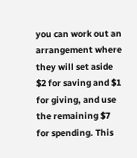you can work out an arrangement where they will set aside $2 for saving and $1 for giving, and use the remaining $7 for spending. This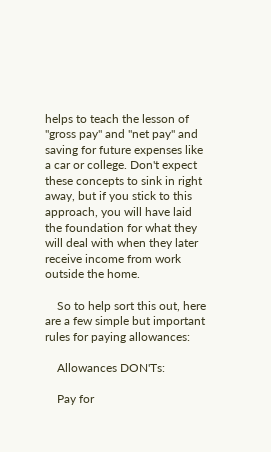helps to teach the lesson of "gross pay" and "net pay" and saving for future expenses like a car or college. Don't expect these concepts to sink in right away, but if you stick to this approach, you will have laid the foundation for what they will deal with when they later receive income from work outside the home.

    So to help sort this out, here are a few simple but important rules for paying allowances:

    Allowances DON'Ts:

    Pay for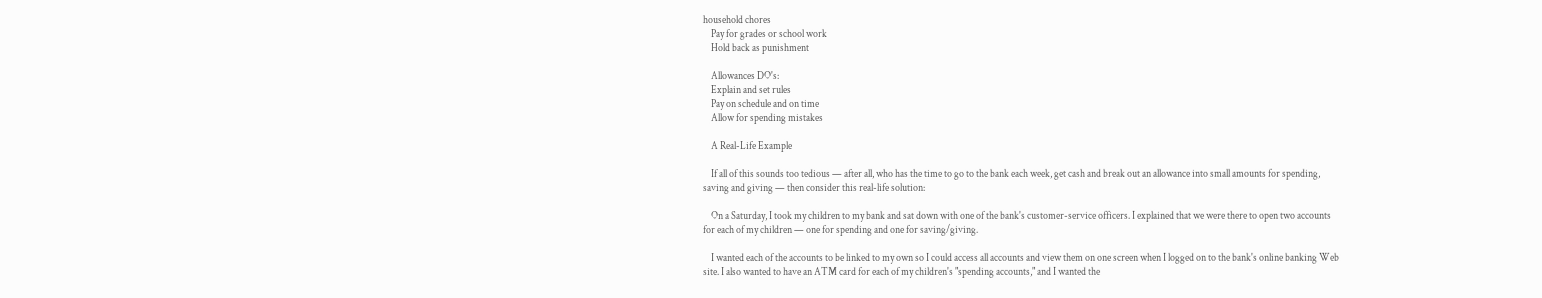household chores
    Pay for grades or school work
    Hold back as punishment

    Allowances DO's:
    Explain and set rules
    Pay on schedule and on time
    Allow for spending mistakes

    A Real-Life Example

    If all of this sounds too tedious — after all, who has the time to go to the bank each week, get cash and break out an allowance into small amounts for spending, saving and giving — then consider this real-life solution:

    On a Saturday, I took my children to my bank and sat down with one of the bank's customer-service officers. I explained that we were there to open two accounts for each of my children — one for spending and one for saving/giving.

    I wanted each of the accounts to be linked to my own so I could access all accounts and view them on one screen when I logged on to the bank's online banking Web site. I also wanted to have an ATM card for each of my children's "spending accounts," and I wanted the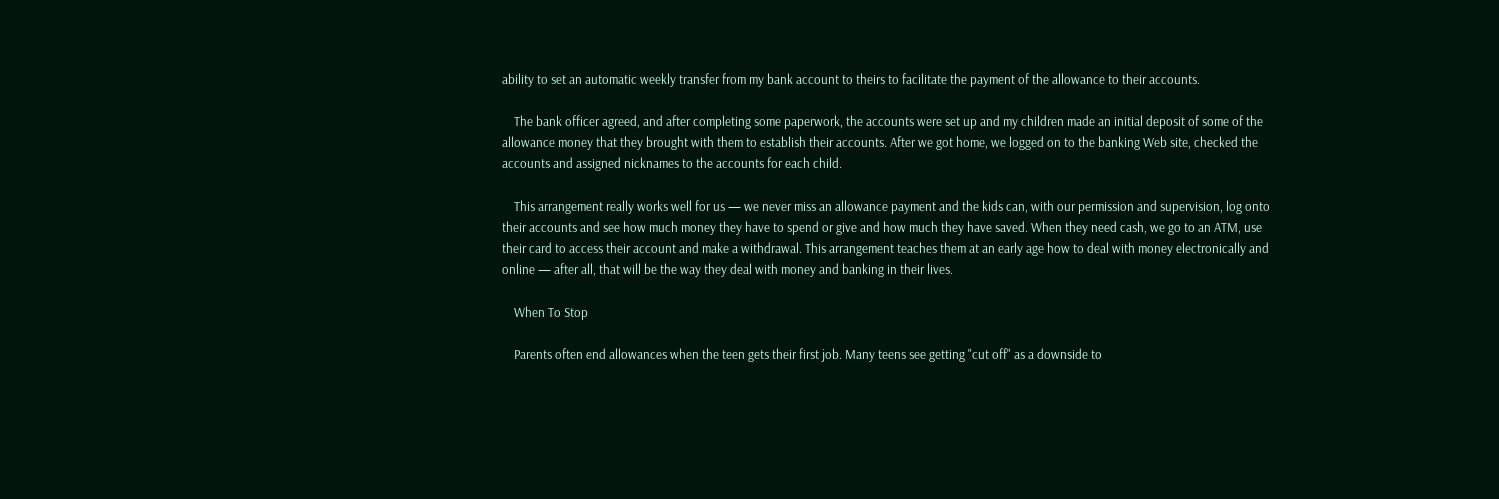ability to set an automatic weekly transfer from my bank account to theirs to facilitate the payment of the allowance to their accounts.

    The bank officer agreed, and after completing some paperwork, the accounts were set up and my children made an initial deposit of some of the allowance money that they brought with them to establish their accounts. After we got home, we logged on to the banking Web site, checked the accounts and assigned nicknames to the accounts for each child.

    This arrangement really works well for us — we never miss an allowance payment and the kids can, with our permission and supervision, log onto their accounts and see how much money they have to spend or give and how much they have saved. When they need cash, we go to an ATM, use their card to access their account and make a withdrawal. This arrangement teaches them at an early age how to deal with money electronically and online — after all, that will be the way they deal with money and banking in their lives.

    When To Stop

    Parents often end allowances when the teen gets their first job. Many teens see getting "cut off" as a downside to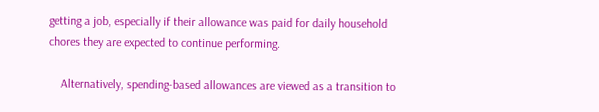getting a job, especially if their allowance was paid for daily household chores they are expected to continue performing.

    Alternatively, spending-based allowances are viewed as a transition to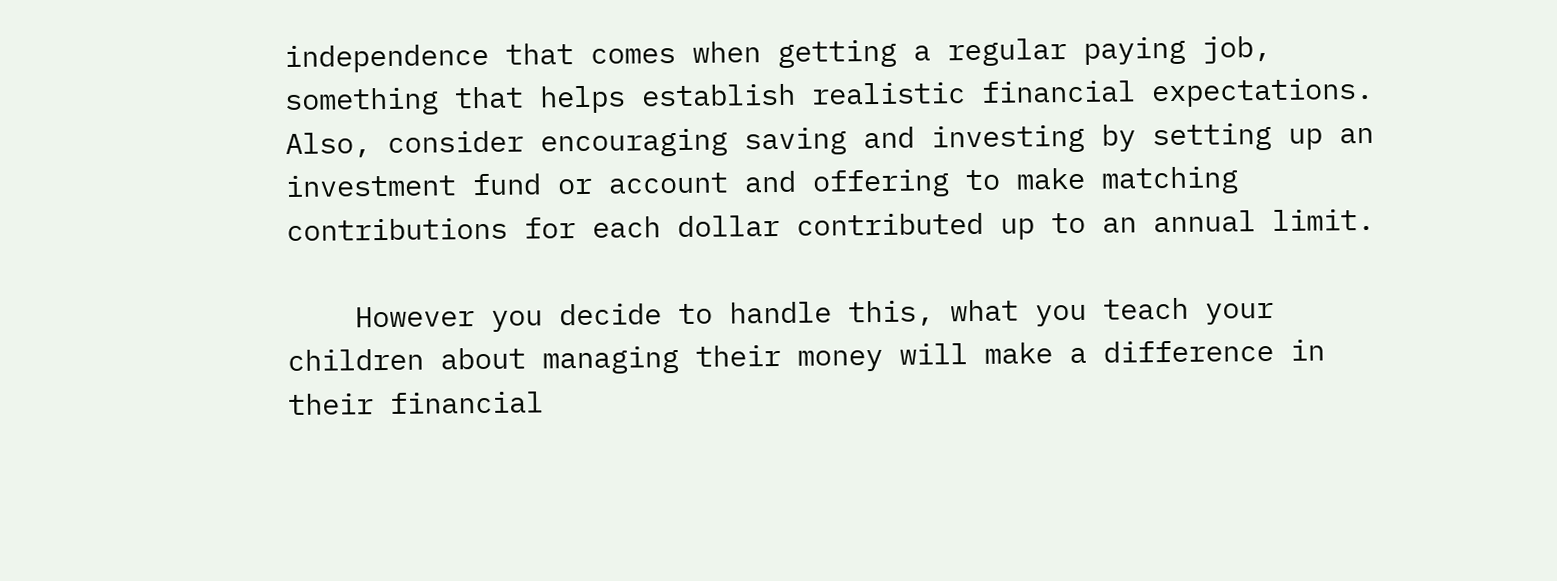independence that comes when getting a regular paying job, something that helps establish realistic financial expectations. Also, consider encouraging saving and investing by setting up an investment fund or account and offering to make matching contributions for each dollar contributed up to an annual limit.

    However you decide to handle this, what you teach your children about managing their money will make a difference in their financial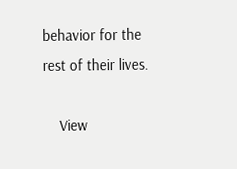behavior for the rest of their lives.

    View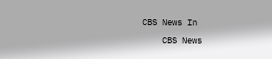CBS News In
    CBS News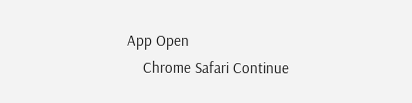App Open
    Chrome Safari Continue